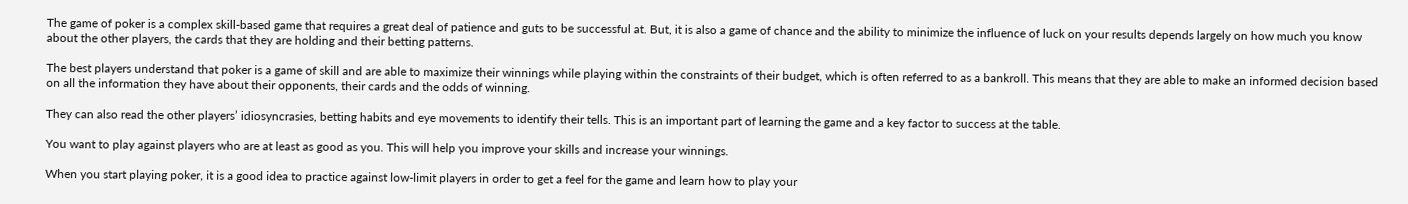The game of poker is a complex skill-based game that requires a great deal of patience and guts to be successful at. But, it is also a game of chance and the ability to minimize the influence of luck on your results depends largely on how much you know about the other players, the cards that they are holding and their betting patterns.

The best players understand that poker is a game of skill and are able to maximize their winnings while playing within the constraints of their budget, which is often referred to as a bankroll. This means that they are able to make an informed decision based on all the information they have about their opponents, their cards and the odds of winning.

They can also read the other players’ idiosyncrasies, betting habits and eye movements to identify their tells. This is an important part of learning the game and a key factor to success at the table.

You want to play against players who are at least as good as you. This will help you improve your skills and increase your winnings.

When you start playing poker, it is a good idea to practice against low-limit players in order to get a feel for the game and learn how to play your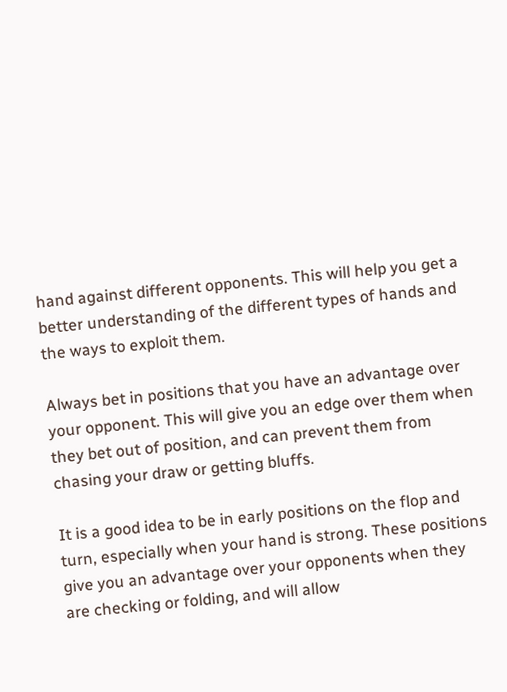hand against different opponents. This will help you get a better understanding of the different types of hands and the ways to exploit them.

Always bet in positions that you have an advantage over your opponent. This will give you an edge over them when they bet out of position, and can prevent them from chasing your draw or getting bluffs.

It is a good idea to be in early positions on the flop and turn, especially when your hand is strong. These positions give you an advantage over your opponents when they are checking or folding, and will allow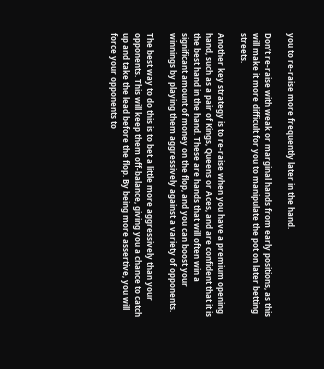you to re-raise more frequently later in the hand.

Don’t re-raise with weak or marginal hands from early positions, as this will make it more difficult for you to manipulate the pot on later betting streets.

Another key strategy is to re-raise when you have a premium opening hand, such as a pair of Kings, Queens or Aces, and are confident that it is the best hand in the hand. These are hands that will often win a significant amount of money on the flop, and you can boost your winnings by playing them aggressively against a variety of opponents.

The best way to do this is to bet a little more aggressively than your opponents. This will keep them off-balance, giving you a chance to catch up and take the lead before the flop. By being more assertive, you will force your opponents to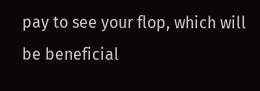pay to see your flop, which will be beneficial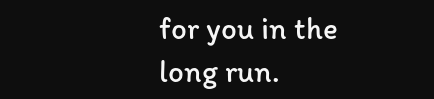for you in the long run.